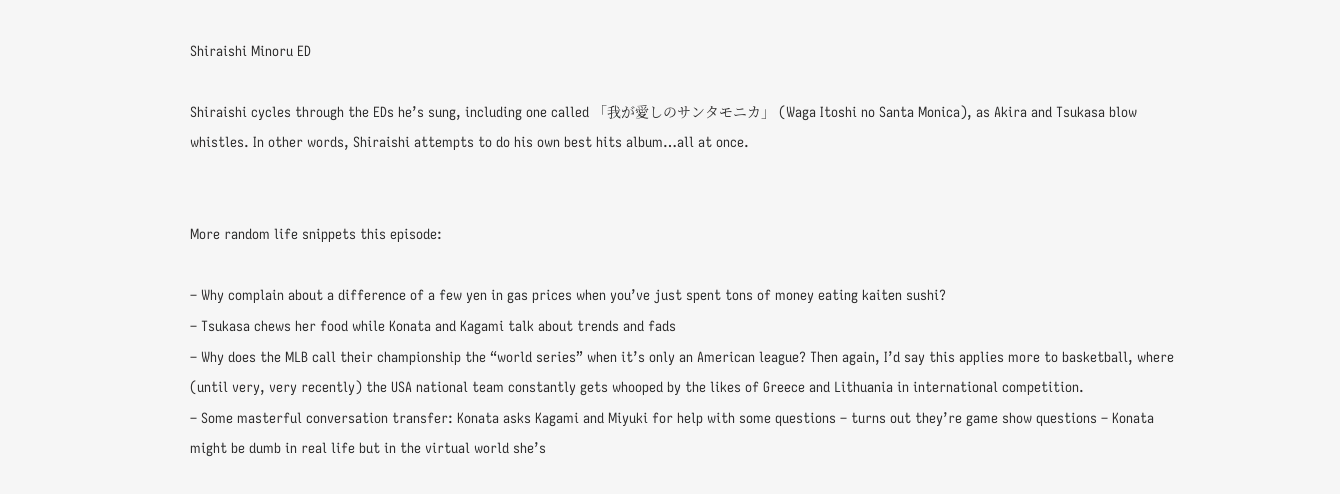Shiraishi Minoru ED

Shiraishi cycles through the EDs he’s sung, including one called 「我が愛しのサンタモニカ」 (Waga Itoshi no Santa Monica), as Akira and Tsukasa blow whistles. In other words, Shiraishi attempts to do his own best hits album…all at once.


More random life snippets this episode:

– Why complain about a difference of a few yen in gas prices when you’ve just spent tons of money eating kaiten sushi?
– Tsukasa chews her food while Konata and Kagami talk about trends and fads
– Why does the MLB call their championship the “world series” when it’s only an American league? Then again, I’d say this applies more to basketball, where (until very, very recently) the USA national team constantly gets whooped by the likes of Greece and Lithuania in international competition.
– Some masterful conversation transfer: Konata asks Kagami and Miyuki for help with some questions – turns out they’re game show questions – Konata might be dumb in real life but in the virtual world she’s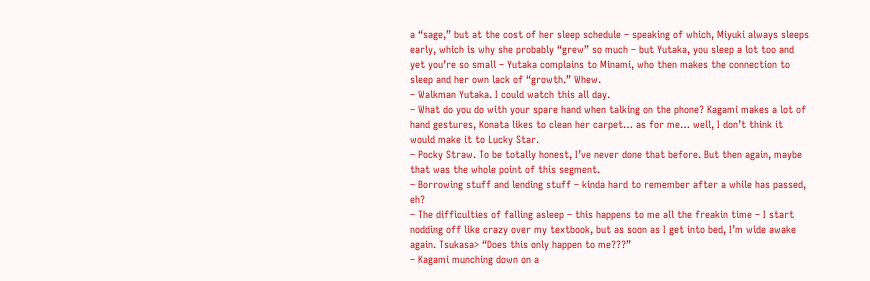a “sage,” but at the cost of her sleep schedule – speaking of which, Miyuki always sleeps early, which is why she probably “grew” so much – but Yutaka, you sleep a lot too and yet you’re so small – Yutaka complains to Minami, who then makes the connection to sleep and her own lack of “growth.” Whew.
– Walkman Yutaka. I could watch this all day.
– What do you do with your spare hand when talking on the phone? Kagami makes a lot of hand gestures, Konata likes to clean her carpet… as for me… well, I don’t think it would make it to Lucky Star.
– Pocky Straw. To be totally honest, I’ve never done that before. But then again, maybe that was the whole point of this segment.
– Borrowing stuff and lending stuff – kinda hard to remember after a while has passed, eh?
– The difficulties of falling asleep – this happens to me all the freakin time – I start nodding off like crazy over my textbook, but as soon as I get into bed, I’m wide awake again. Tsukasa> “Does this only happen to me???”
– Kagami munching down on a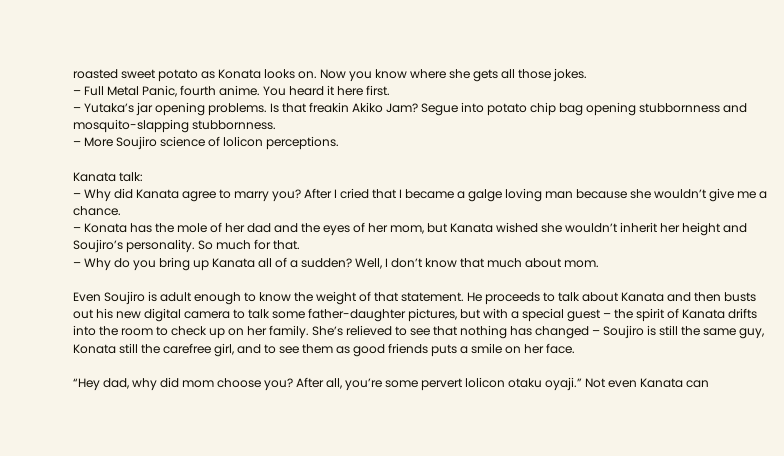roasted sweet potato as Konata looks on. Now you know where she gets all those jokes.
– Full Metal Panic, fourth anime. You heard it here first.
– Yutaka’s jar opening problems. Is that freakin Akiko Jam? Segue into potato chip bag opening stubbornness and mosquito-slapping stubbornness.
– More Soujiro science of lolicon perceptions.

Kanata talk:
– Why did Kanata agree to marry you? After I cried that I became a galge loving man because she wouldn’t give me a chance.
– Konata has the mole of her dad and the eyes of her mom, but Kanata wished she wouldn’t inherit her height and Soujiro’s personality. So much for that.
– Why do you bring up Kanata all of a sudden? Well, I don’t know that much about mom.

Even Soujiro is adult enough to know the weight of that statement. He proceeds to talk about Kanata and then busts out his new digital camera to talk some father-daughter pictures, but with a special guest – the spirit of Kanata drifts into the room to check up on her family. She’s relieved to see that nothing has changed – Soujiro is still the same guy, Konata still the carefree girl, and to see them as good friends puts a smile on her face.

“Hey dad, why did mom choose you? After all, you’re some pervert lolicon otaku oyaji.” Not even Kanata can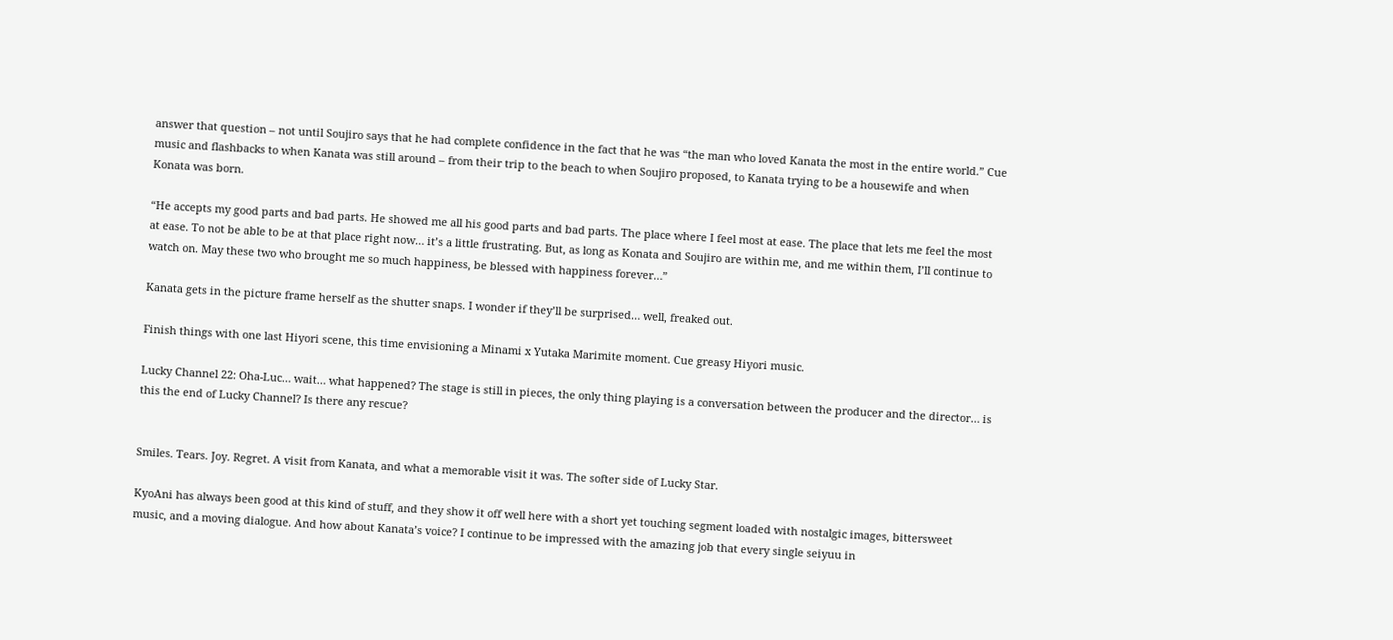answer that question – not until Soujiro says that he had complete confidence in the fact that he was “the man who loved Kanata the most in the entire world.” Cue music and flashbacks to when Kanata was still around – from their trip to the beach to when Soujiro proposed, to Kanata trying to be a housewife and when Konata was born.

“He accepts my good parts and bad parts. He showed me all his good parts and bad parts. The place where I feel most at ease. The place that lets me feel the most at ease. To not be able to be at that place right now… it’s a little frustrating. But, as long as Konata and Soujiro are within me, and me within them, I’ll continue to watch on. May these two who brought me so much happiness, be blessed with happiness forever…”

Kanata gets in the picture frame herself as the shutter snaps. I wonder if they’ll be surprised… well, freaked out.

Finish things with one last Hiyori scene, this time envisioning a Minami x Yutaka Marimite moment. Cue greasy Hiyori music.

Lucky Channel 22: Oha-Luc… wait… what happened? The stage is still in pieces, the only thing playing is a conversation between the producer and the director… is this the end of Lucky Channel? Is there any rescue?


Smiles. Tears. Joy. Regret. A visit from Kanata, and what a memorable visit it was. The softer side of Lucky Star.

KyoAni has always been good at this kind of stuff, and they show it off well here with a short yet touching segment loaded with nostalgic images, bittersweet music, and a moving dialogue. And how about Kanata’s voice? I continue to be impressed with the amazing job that every single seiyuu in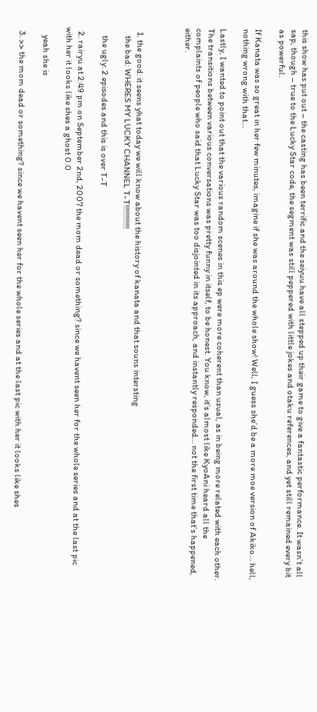this show has put out – the casting has been terrific and the seiyuu have all stepped up their game to give a fantastic performance. It wasn’t all sap, though – true to the Lucky Star code, the segment was still peppered with little jokes and otaku references, and yet still remained every bit as powerful.

If Kanata was so great in her few minutes, imagine if she was around the whole show! Well, I guess she’d be a more moe version of Akiko… hell, nothing wrong with that…

Lastly, I wanted to point out that the various random scenes in this ep were more coherent than usual, as in being more related with each other. The transitions between various conversations was pretty funny in itself, to be honest. You know, it’s almost like KyoAni heard all the complaints of people who said that Lucky Star was too disjointed in its approach, and instantly responded… not the first time that’s happened, either.



  1. the good: it seens yhat today we will know about the history of kanata and that souns intersting
    the bad: WHERES MY LUCKY CHANNEL T-T!!!!!!!!!!!!

    the ugly: 2 episodes and this is over T-T

  2. rairyu at 2:49 pm on September 2nd, 2007 the mom dead or something? since we havent seen her for the whole series and at the last pic with her it looks like shes a ghost 0.0

    yeah she is

  3. >> the mom dead or something? since we havent seen her for the whole series and at the last pic with her it looks like shes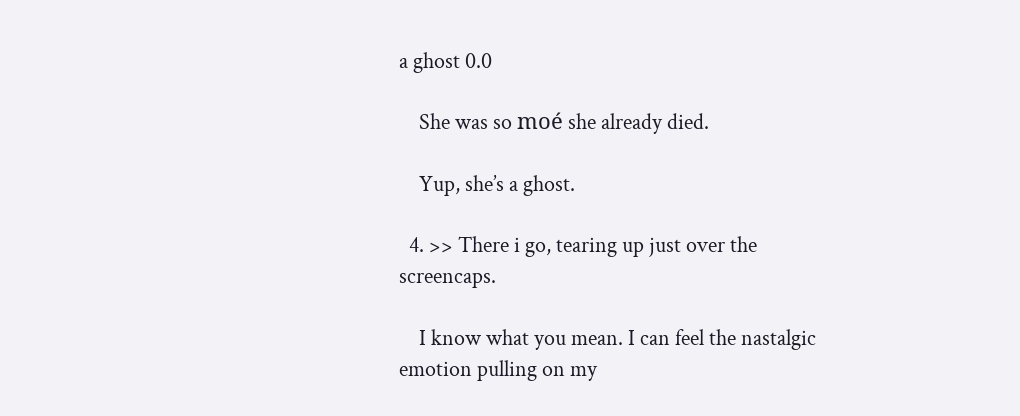a ghost 0.0

    She was so moé she already died.

    Yup, she’s a ghost.

  4. >> There i go, tearing up just over the screencaps.

    I know what you mean. I can feel the nastalgic emotion pulling on my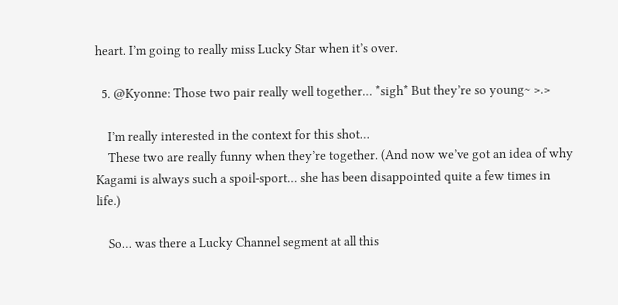heart. I’m going to really miss Lucky Star when it’s over.

  5. @Kyonne: Those two pair really well together… *sigh* But they’re so young~ >.>

    I’m really interested in the context for this shot…
    These two are really funny when they’re together. (And now we’ve got an idea of why Kagami is always such a spoil-sport… she has been disappointed quite a few times in life.)

    So… was there a Lucky Channel segment at all this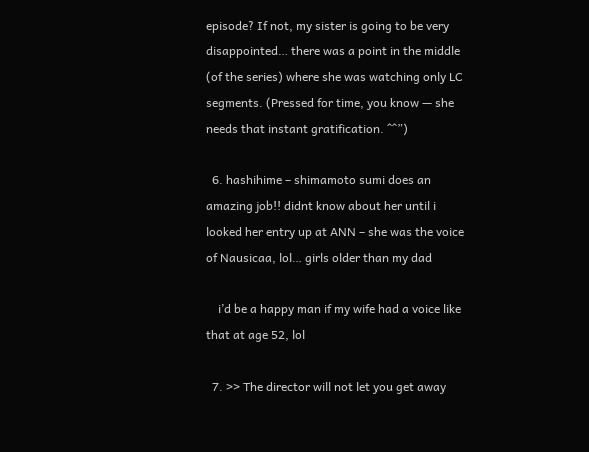episode? If not, my sister is going to be very disappointed… there was a point in the middle (of the series) where she was watching only LC segments. (Pressed for time, you know — she needs that instant gratification. ^^”)

  6. hashihime – shimamoto sumi does an amazing job!! didnt know about her until i looked her entry up at ANN – she was the voice of Nausicaa, lol… girls older than my dad

    i’d be a happy man if my wife had a voice like that at age 52, lol

  7. >> The director will not let you get away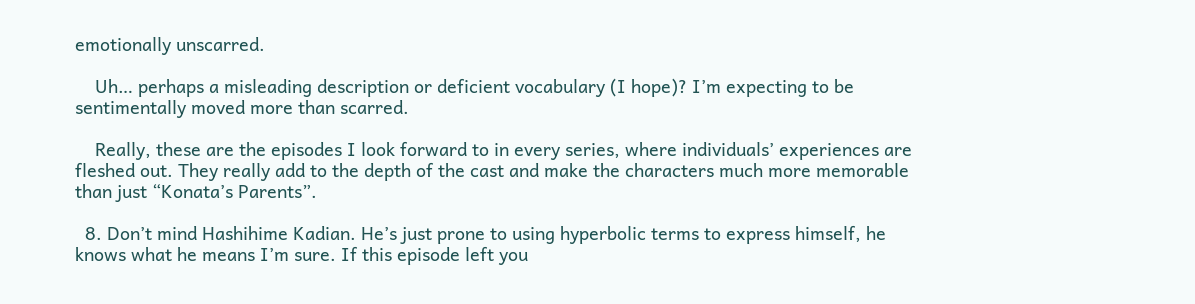emotionally unscarred.

    Uh… perhaps a misleading description or deficient vocabulary (I hope)? I’m expecting to be sentimentally moved more than scarred.

    Really, these are the episodes I look forward to in every series, where individuals’ experiences are fleshed out. They really add to the depth of the cast and make the characters much more memorable than just “Konata’s Parents”.

  8. Don’t mind Hashihime Kadian. He’s just prone to using hyperbolic terms to express himself, he knows what he means I’m sure. If this episode left you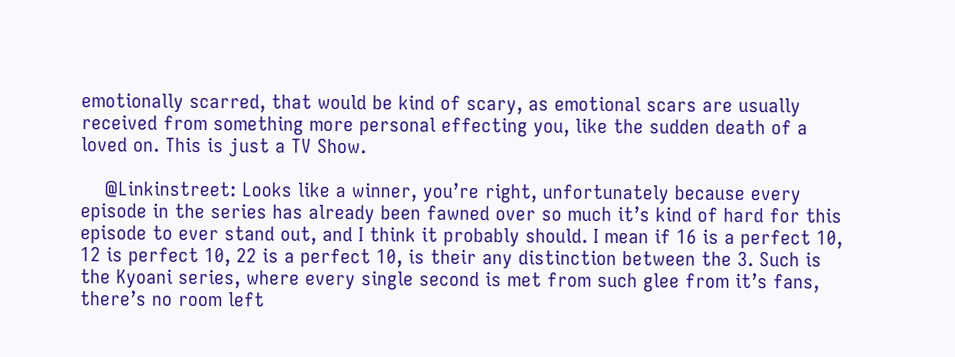emotionally scarred, that would be kind of scary, as emotional scars are usually received from something more personal effecting you, like the sudden death of a loved on. This is just a TV Show.

    @Linkinstreet: Looks like a winner, you’re right, unfortunately because every episode in the series has already been fawned over so much it’s kind of hard for this episode to ever stand out, and I think it probably should. I mean if 16 is a perfect 10, 12 is perfect 10, 22 is a perfect 10, is their any distinction between the 3. Such is the Kyoani series, where every single second is met from such glee from it’s fans, there’s no room left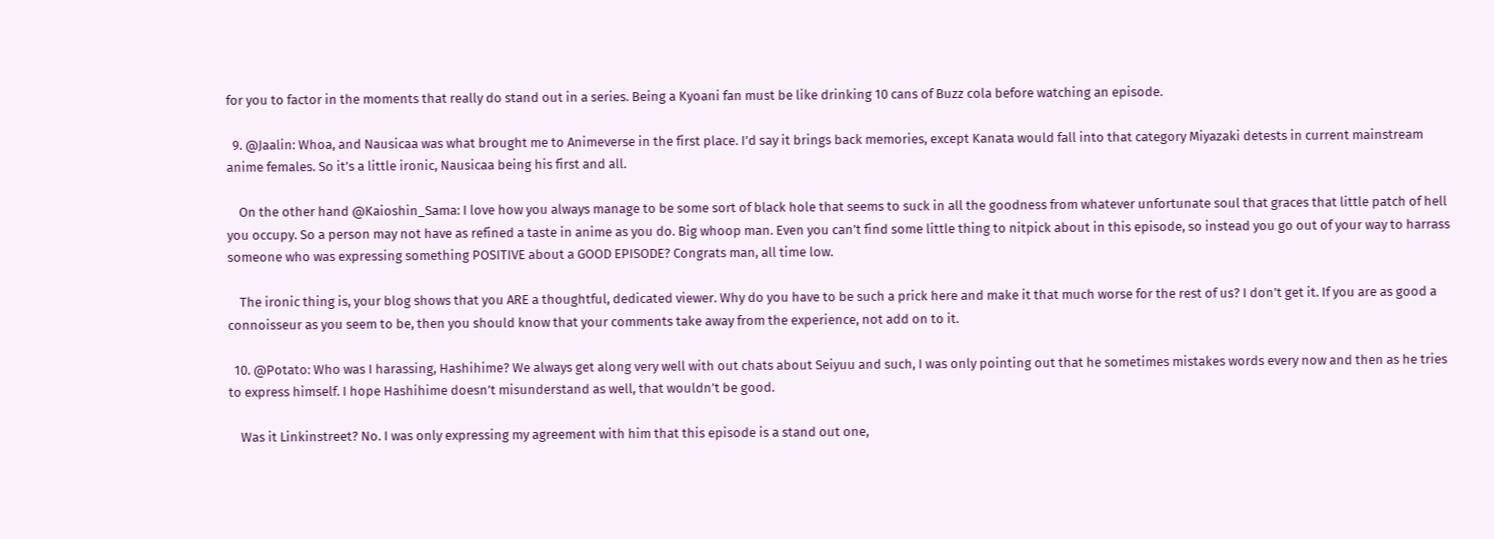for you to factor in the moments that really do stand out in a series. Being a Kyoani fan must be like drinking 10 cans of Buzz cola before watching an episode.

  9. @Jaalin: Whoa, and Nausicaa was what brought me to Animeverse in the first place. I’d say it brings back memories, except Kanata would fall into that category Miyazaki detests in current mainstream anime females. So it’s a little ironic, Nausicaa being his first and all.

    On the other hand @Kaioshin_Sama: I love how you always manage to be some sort of black hole that seems to suck in all the goodness from whatever unfortunate soul that graces that little patch of hell you occupy. So a person may not have as refined a taste in anime as you do. Big whoop man. Even you can’t find some little thing to nitpick about in this episode, so instead you go out of your way to harrass someone who was expressing something POSITIVE about a GOOD EPISODE? Congrats man, all time low.

    The ironic thing is, your blog shows that you ARE a thoughtful, dedicated viewer. Why do you have to be such a prick here and make it that much worse for the rest of us? I don’t get it. If you are as good a connoisseur as you seem to be, then you should know that your comments take away from the experience, not add on to it.

  10. @Potato: Who was I harassing, Hashihime? We always get along very well with out chats about Seiyuu and such, I was only pointing out that he sometimes mistakes words every now and then as he tries to express himself. I hope Hashihime doesn’t misunderstand as well, that wouldn’t be good.

    Was it Linkinstreet? No. I was only expressing my agreement with him that this episode is a stand out one,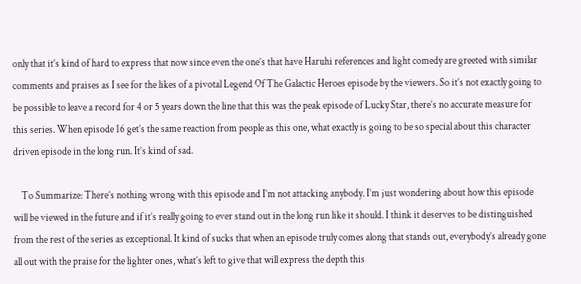only that it’s kind of hard to express that now since even the one’s that have Haruhi references and light comedy are greeted with similar comments and praises as I see for the likes of a pivotal Legend Of The Galactic Heroes episode by the viewers. So it’s not exactly going to be possible to leave a record for 4 or 5 years down the line that this was the peak episode of Lucky Star, there’s no accurate measure for this series. When episode 16 get’s the same reaction from people as this one, what exactly is going to be so special about this character driven episode in the long run. It’s kind of sad.

    To Summarize: There’s nothing wrong with this episode and I’m not attacking anybody. I’m just wondering about how this episode will be viewed in the future and if it’s really going to ever stand out in the long run like it should. I think it deserves to be distinguished from the rest of the series as exceptional. It kind of sucks that when an episode truly comes along that stands out, everybody’s already gone all out with the praise for the lighter ones, what’s left to give that will express the depth this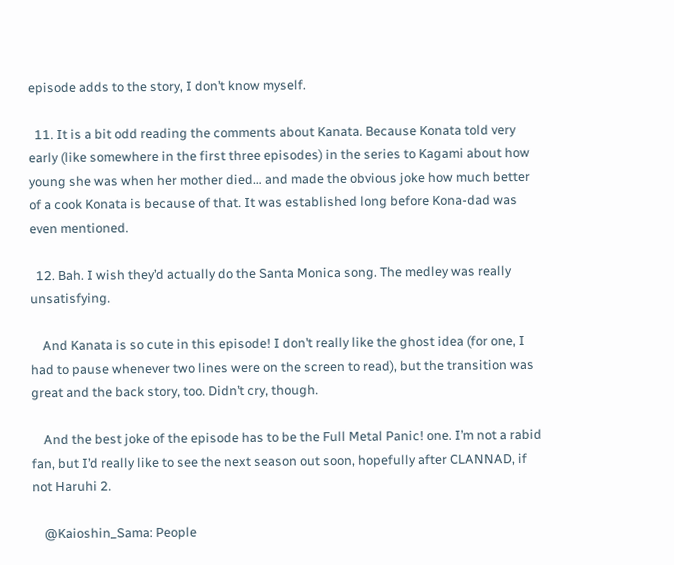episode adds to the story, I don’t know myself.

  11. It is a bit odd reading the comments about Kanata. Because Konata told very early (like somewhere in the first three episodes) in the series to Kagami about how young she was when her mother died… and made the obvious joke how much better of a cook Konata is because of that. It was established long before Kona-dad was even mentioned.

  12. Bah. I wish they’d actually do the Santa Monica song. The medley was really unsatisfying.

    And Kanata is so cute in this episode! I don’t really like the ghost idea (for one, I had to pause whenever two lines were on the screen to read), but the transition was great and the back story, too. Didn’t cry, though.

    And the best joke of the episode has to be the Full Metal Panic! one. I’m not a rabid fan, but I’d really like to see the next season out soon, hopefully after CLANNAD, if not Haruhi 2.

    @Kaioshin_Sama: People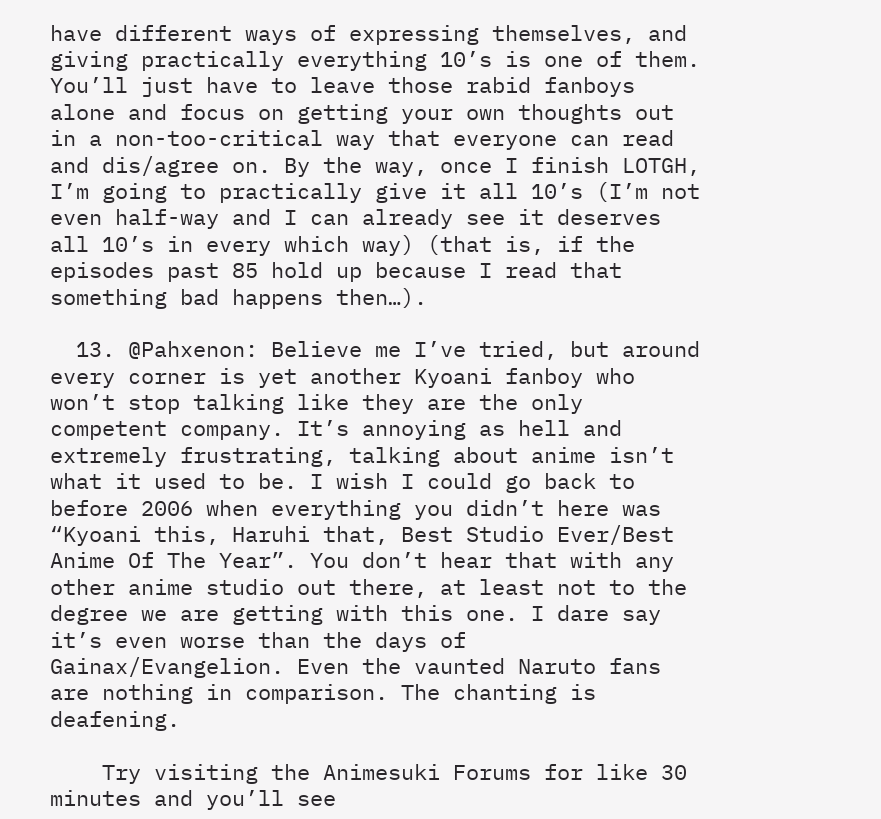have different ways of expressing themselves, and giving practically everything 10’s is one of them. You’ll just have to leave those rabid fanboys alone and focus on getting your own thoughts out in a non-too-critical way that everyone can read and dis/agree on. By the way, once I finish LOTGH, I’m going to practically give it all 10’s (I’m not even half-way and I can already see it deserves all 10’s in every which way) (that is, if the episodes past 85 hold up because I read that something bad happens then…).

  13. @Pahxenon: Believe me I’ve tried, but around every corner is yet another Kyoani fanboy who won’t stop talking like they are the only competent company. It’s annoying as hell and extremely frustrating, talking about anime isn’t what it used to be. I wish I could go back to before 2006 when everything you didn’t here was “Kyoani this, Haruhi that, Best Studio Ever/Best Anime Of The Year”. You don’t hear that with any other anime studio out there, at least not to the degree we are getting with this one. I dare say it’s even worse than the days of Gainax/Evangelion. Even the vaunted Naruto fans are nothing in comparison. The chanting is deafening.

    Try visiting the Animesuki Forums for like 30 minutes and you’ll see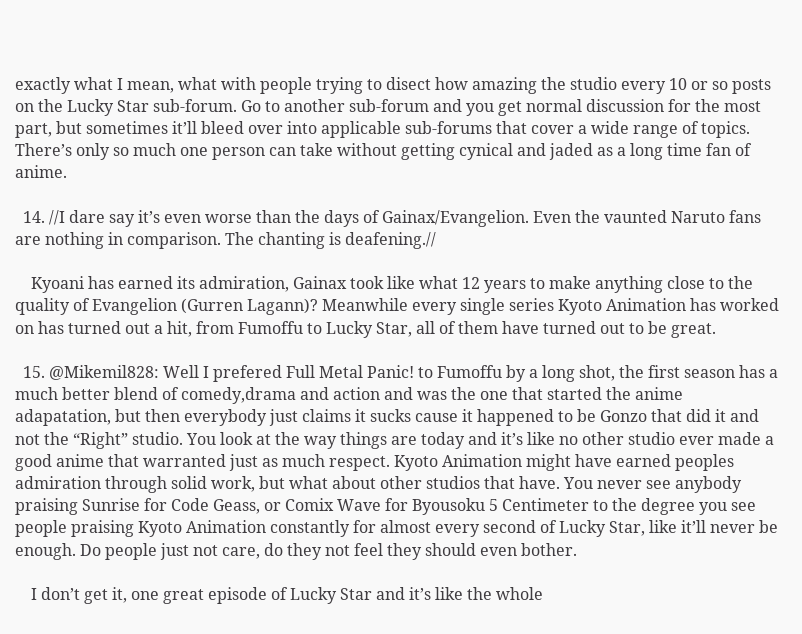exactly what I mean, what with people trying to disect how amazing the studio every 10 or so posts on the Lucky Star sub-forum. Go to another sub-forum and you get normal discussion for the most part, but sometimes it’ll bleed over into applicable sub-forums that cover a wide range of topics. There’s only so much one person can take without getting cynical and jaded as a long time fan of anime.

  14. //I dare say it’s even worse than the days of Gainax/Evangelion. Even the vaunted Naruto fans are nothing in comparison. The chanting is deafening.//

    Kyoani has earned its admiration, Gainax took like what 12 years to make anything close to the quality of Evangelion (Gurren Lagann)? Meanwhile every single series Kyoto Animation has worked on has turned out a hit, from Fumoffu to Lucky Star, all of them have turned out to be great.

  15. @Mikemil828: Well I prefered Full Metal Panic! to Fumoffu by a long shot, the first season has a much better blend of comedy,drama and action and was the one that started the anime adapatation, but then everybody just claims it sucks cause it happened to be Gonzo that did it and not the “Right” studio. You look at the way things are today and it’s like no other studio ever made a good anime that warranted just as much respect. Kyoto Animation might have earned peoples admiration through solid work, but what about other studios that have. You never see anybody praising Sunrise for Code Geass, or Comix Wave for Byousoku 5 Centimeter to the degree you see people praising Kyoto Animation constantly for almost every second of Lucky Star, like it’ll never be enough. Do people just not care, do they not feel they should even bother.

    I don’t get it, one great episode of Lucky Star and it’s like the whole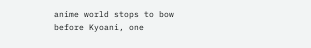anime world stops to bow before Kyoani, one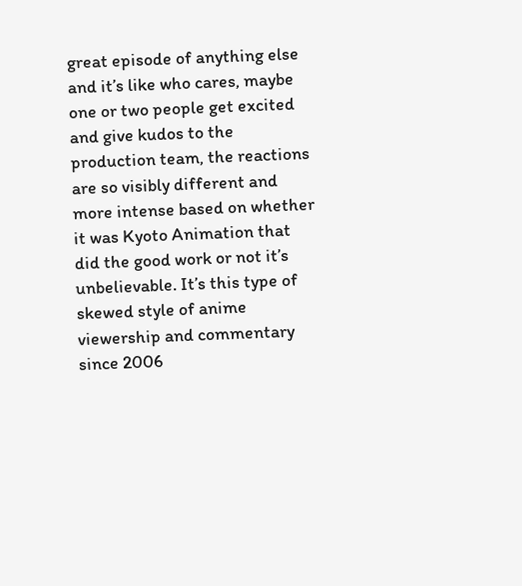great episode of anything else and it’s like who cares, maybe one or two people get excited and give kudos to the production team, the reactions are so visibly different and more intense based on whether it was Kyoto Animation that did the good work or not it’s unbelievable. It’s this type of skewed style of anime viewership and commentary since 2006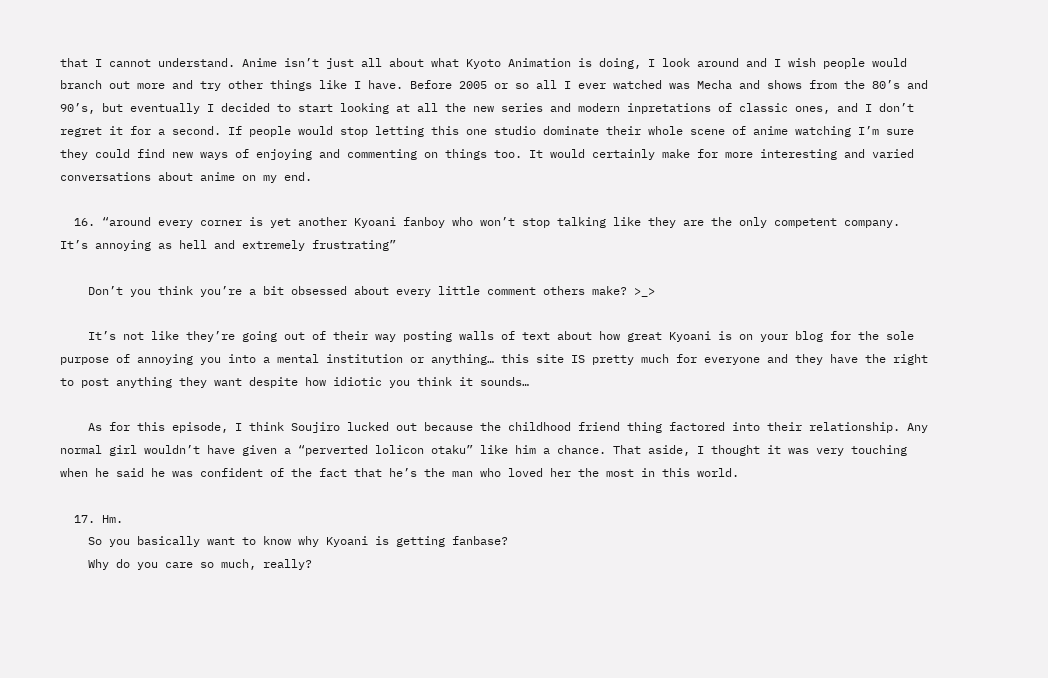that I cannot understand. Anime isn’t just all about what Kyoto Animation is doing, I look around and I wish people would branch out more and try other things like I have. Before 2005 or so all I ever watched was Mecha and shows from the 80’s and 90’s, but eventually I decided to start looking at all the new series and modern inpretations of classic ones, and I don’t regret it for a second. If people would stop letting this one studio dominate their whole scene of anime watching I’m sure they could find new ways of enjoying and commenting on things too. It would certainly make for more interesting and varied conversations about anime on my end.

  16. “around every corner is yet another Kyoani fanboy who won’t stop talking like they are the only competent company. It’s annoying as hell and extremely frustrating”

    Don’t you think you’re a bit obsessed about every little comment others make? >_>

    It’s not like they’re going out of their way posting walls of text about how great Kyoani is on your blog for the sole purpose of annoying you into a mental institution or anything… this site IS pretty much for everyone and they have the right to post anything they want despite how idiotic you think it sounds…

    As for this episode, I think Soujiro lucked out because the childhood friend thing factored into their relationship. Any normal girl wouldn’t have given a “perverted lolicon otaku” like him a chance. That aside, I thought it was very touching when he said he was confident of the fact that he’s the man who loved her the most in this world.

  17. Hm.
    So you basically want to know why Kyoani is getting fanbase?
    Why do you care so much, really?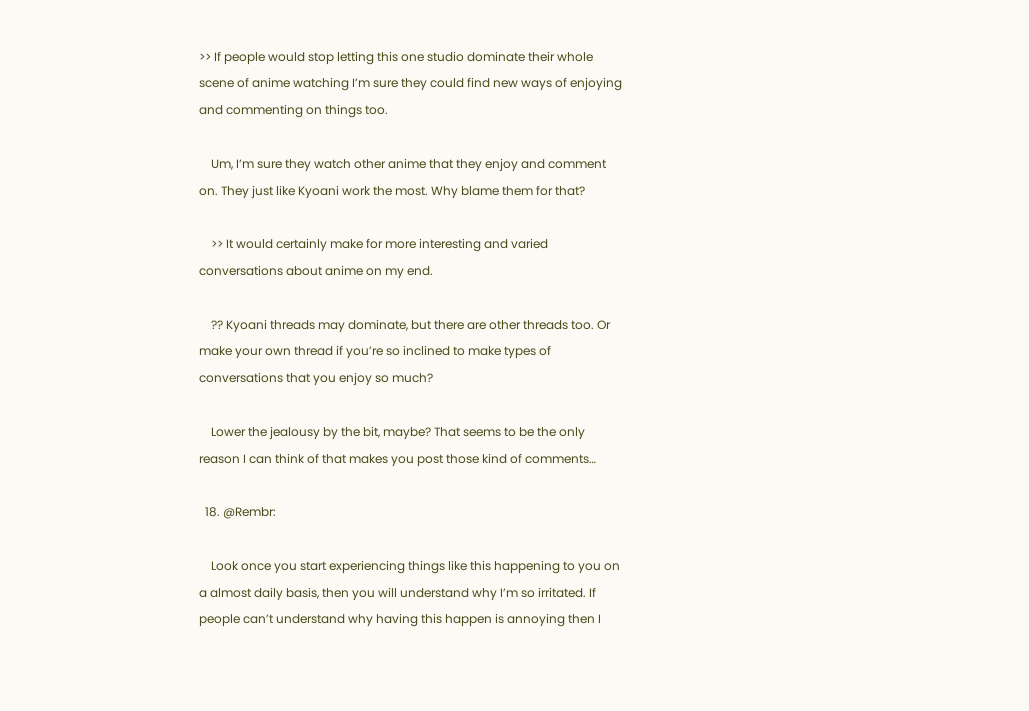>> If people would stop letting this one studio dominate their whole scene of anime watching I’m sure they could find new ways of enjoying and commenting on things too.

    Um, I’m sure they watch other anime that they enjoy and comment on. They just like Kyoani work the most. Why blame them for that?

    >> It would certainly make for more interesting and varied conversations about anime on my end.

    ?? Kyoani threads may dominate, but there are other threads too. Or make your own thread if you’re so inclined to make types of conversations that you enjoy so much?

    Lower the jealousy by the bit, maybe? That seems to be the only reason I can think of that makes you post those kind of comments…

  18. @Rembr:

    Look once you start experiencing things like this happening to you on a almost daily basis, then you will understand why I’m so irritated. If people can’t understand why having this happen is annoying then I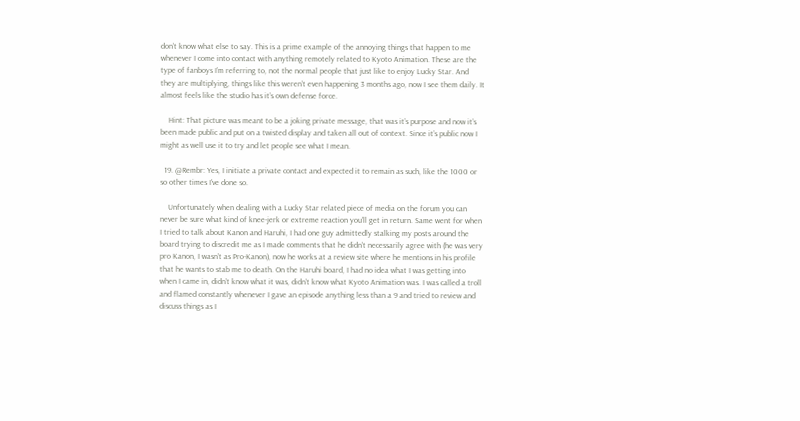don’t know what else to say. This is a prime example of the annoying things that happen to me whenever I come into contact with anything remotely related to Kyoto Animation. These are the type of fanboys I’m referring to, not the normal people that just like to enjoy Lucky Star. And they are multiplying, things like this weren’t even happening 3 months ago, now I see them daily. It almost feels like the studio has it’s own defense force.

    Hint: That picture was meant to be a joking private message, that was it’s purpose and now it’s been made public and put on a twisted display and taken all out of context. Since it’s public now I might as well use it to try and let people see what I mean.

  19. @Rembr: Yes, I initiate a private contact and expected it to remain as such, like the 1000 or so other times I’ve done so.

    Unfortunately when dealing with a Lucky Star related piece of media on the forum you can never be sure what kind of knee-jerk or extreme reaction you’ll get in return. Same went for when I tried to talk about Kanon and Haruhi, I had one guy admittedly stalking my posts around the board trying to discredit me as I made comments that he didn’t necessarily agree with (he was very pro Kanon, I wasn’t as Pro-Kanon), now he works at a review site where he mentions in his profile that he wants to stab me to death. On the Haruhi board, I had no idea what I was getting into when I came in, didn’t know what it was, didn’t know what Kyoto Animation was. I was called a troll and flamed constantly whenever I gave an episode anything less than a 9 and tried to review and discuss things as I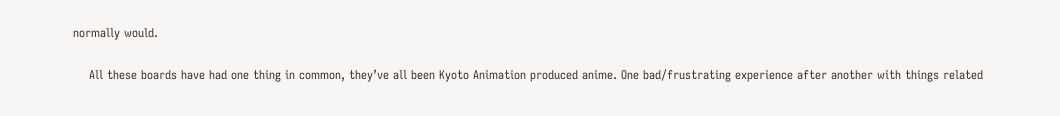normally would.

    All these boards have had one thing in common, they’ve all been Kyoto Animation produced anime. One bad/frustrating experience after another with things related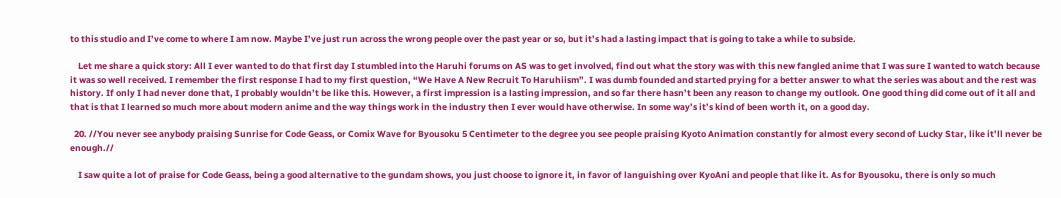to this studio and I’ve come to where I am now. Maybe I’ve just run across the wrong people over the past year or so, but it’s had a lasting impact that is going to take a while to subside.

    Let me share a quick story: All I ever wanted to do that first day I stumbled into the Haruhi forums on AS was to get involved, find out what the story was with this new fangled anime that I was sure I wanted to watch because it was so well received. I remember the first response I had to my first question, “We Have A New Recruit To Haruhiism”. I was dumb founded and started prying for a better answer to what the series was about and the rest was history. If only I had never done that, I probably wouldn’t be like this. However, a first impression is a lasting impression, and so far there hasn’t been any reason to change my outlook. One good thing did come out of it all and that is that I learned so much more about modern anime and the way things work in the industry then I ever would have otherwise. In some way’s it’s kind of been worth it, on a good day.

  20. //You never see anybody praising Sunrise for Code Geass, or Comix Wave for Byousoku 5 Centimeter to the degree you see people praising Kyoto Animation constantly for almost every second of Lucky Star, like it’ll never be enough.//

    I saw quite a lot of praise for Code Geass, being a good alternative to the gundam shows, you just choose to ignore it, in favor of languishing over KyoAni and people that like it. As for Byousoku, there is only so much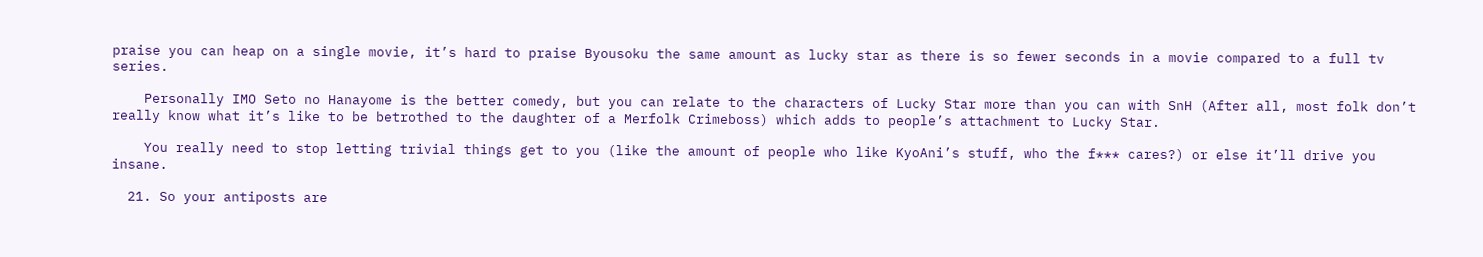praise you can heap on a single movie, it’s hard to praise Byousoku the same amount as lucky star as there is so fewer seconds in a movie compared to a full tv series.

    Personally IMO Seto no Hanayome is the better comedy, but you can relate to the characters of Lucky Star more than you can with SnH (After all, most folk don’t really know what it’s like to be betrothed to the daughter of a Merfolk Crimeboss) which adds to people’s attachment to Lucky Star.

    You really need to stop letting trivial things get to you (like the amount of people who like KyoAni’s stuff, who the f*** cares?) or else it’ll drive you insane.

  21. So your antiposts are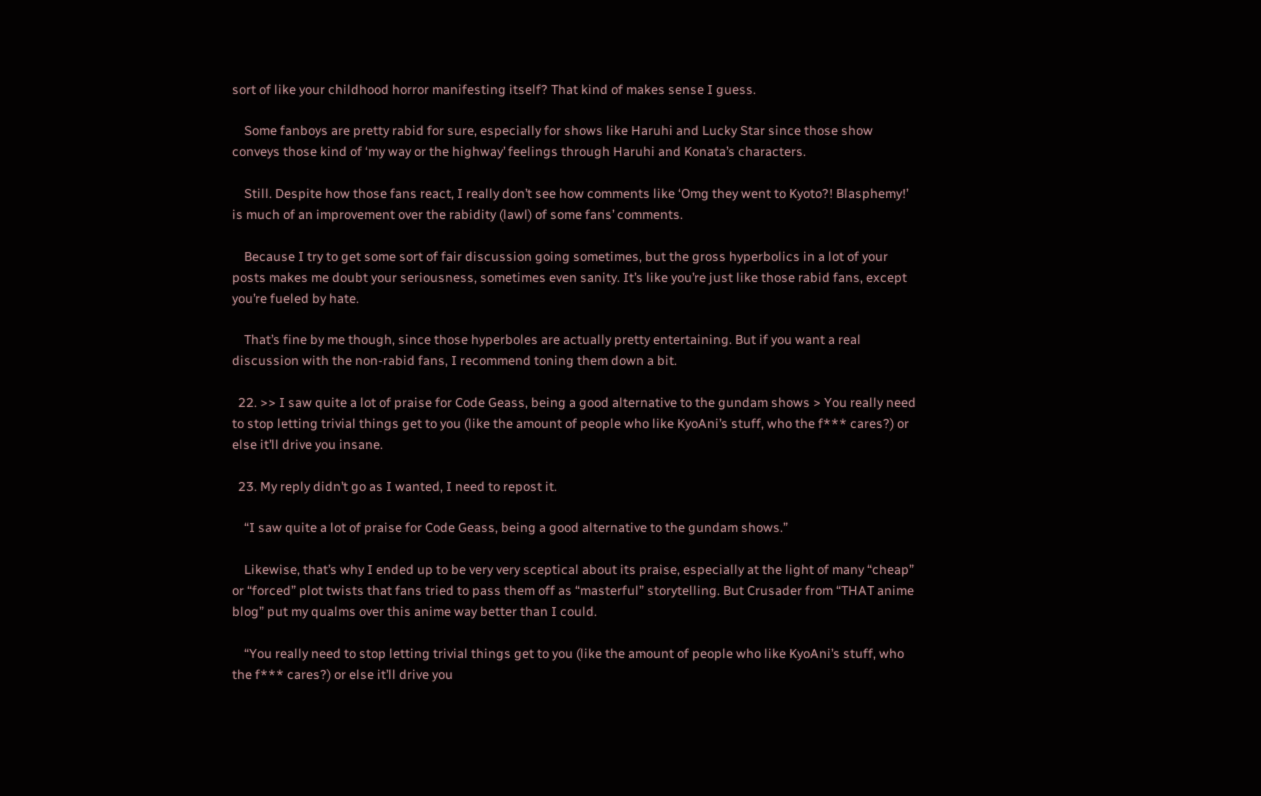sort of like your childhood horror manifesting itself? That kind of makes sense I guess.

    Some fanboys are pretty rabid for sure, especially for shows like Haruhi and Lucky Star since those show conveys those kind of ‘my way or the highway’ feelings through Haruhi and Konata’s characters.

    Still. Despite how those fans react, I really don’t see how comments like ‘Omg they went to Kyoto?! Blasphemy!’ is much of an improvement over the rabidity (lawl) of some fans’ comments.

    Because I try to get some sort of fair discussion going sometimes, but the gross hyperbolics in a lot of your posts makes me doubt your seriousness, sometimes even sanity. It’s like you’re just like those rabid fans, except you’re fueled by hate.

    That’s fine by me though, since those hyperboles are actually pretty entertaining. But if you want a real discussion with the non-rabid fans, I recommend toning them down a bit.

  22. >> I saw quite a lot of praise for Code Geass, being a good alternative to the gundam shows > You really need to stop letting trivial things get to you (like the amount of people who like KyoAni’s stuff, who the f*** cares?) or else it’ll drive you insane.

  23. My reply didn’t go as I wanted, I need to repost it.

    “I saw quite a lot of praise for Code Geass, being a good alternative to the gundam shows.”

    Likewise, that’s why I ended up to be very very sceptical about its praise, especially at the light of many “cheap” or “forced” plot twists that fans tried to pass them off as “masterful” storytelling. But Crusader from “THAT anime blog” put my qualms over this anime way better than I could.

    “You really need to stop letting trivial things get to you (like the amount of people who like KyoAni’s stuff, who the f*** cares?) or else it’ll drive you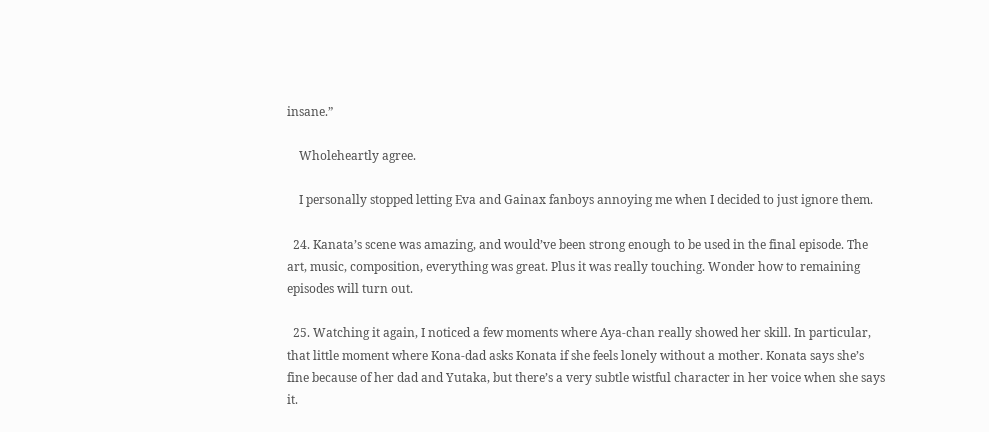insane.”

    Wholeheartly agree.

    I personally stopped letting Eva and Gainax fanboys annoying me when I decided to just ignore them.

  24. Kanata’s scene was amazing, and would’ve been strong enough to be used in the final episode. The art, music, composition, everything was great. Plus it was really touching. Wonder how to remaining episodes will turn out.

  25. Watching it again, I noticed a few moments where Aya-chan really showed her skill. In particular, that little moment where Kona-dad asks Konata if she feels lonely without a mother. Konata says she’s fine because of her dad and Yutaka, but there’s a very subtle wistful character in her voice when she says it.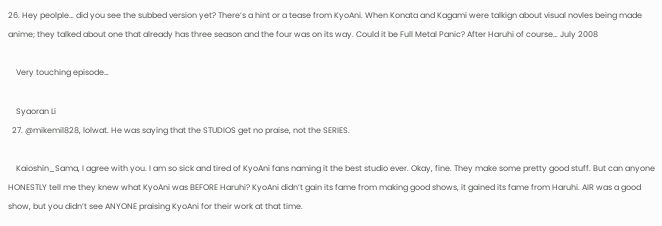26. Hey peolple… did you see the subbed version yet? There’s a hint or a tease from KyoAni. When Konata and Kagami were talkign about visual novles being made anime; they talked about one that already has three season and the four was on its way. Could it be Full Metal Panic? After Haruhi of course… July 2008

    Very touching episode…

    Syaoran Li
  27. @mikemil828, lolwat. He was saying that the STUDIOS get no praise, not the SERIES.

    Kaioshin_Sama, I agree with you. I am so sick and tired of KyoAni fans naming it the best studio ever. Okay, fine. They make some pretty good stuff. But can anyone HONESTLY tell me they knew what KyoAni was BEFORE Haruhi? KyoAni didn’t gain its fame from making good shows, it gained its fame from Haruhi. AIR was a good show, but you didn’t see ANYONE praising KyoAni for their work at that time.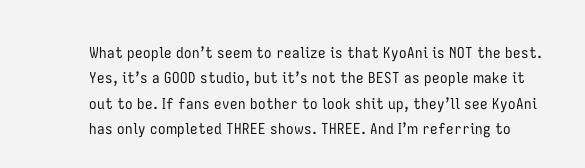What people don’t seem to realize is that KyoAni is NOT the best. Yes, it’s a GOOD studio, but it’s not the BEST as people make it out to be. If fans even bother to look shit up, they’ll see KyoAni has only completed THREE shows. THREE. And I’m referring to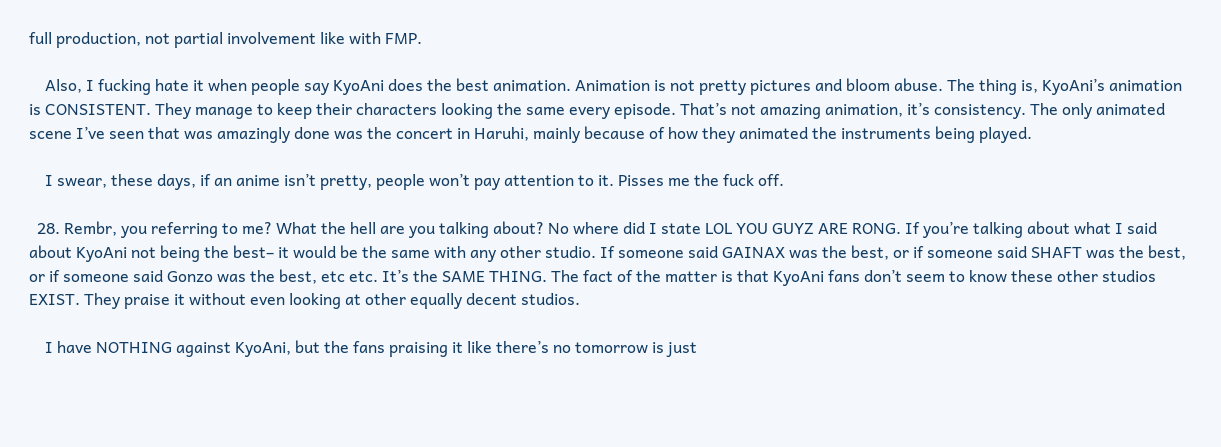full production, not partial involvement like with FMP.

    Also, I fucking hate it when people say KyoAni does the best animation. Animation is not pretty pictures and bloom abuse. The thing is, KyoAni’s animation is CONSISTENT. They manage to keep their characters looking the same every episode. That’s not amazing animation, it’s consistency. The only animated scene I’ve seen that was amazingly done was the concert in Haruhi, mainly because of how they animated the instruments being played.

    I swear, these days, if an anime isn’t pretty, people won’t pay attention to it. Pisses me the fuck off.

  28. Rembr, you referring to me? What the hell are you talking about? No where did I state LOL YOU GUYZ ARE RONG. If you’re talking about what I said about KyoAni not being the best– it would be the same with any other studio. If someone said GAINAX was the best, or if someone said SHAFT was the best, or if someone said Gonzo was the best, etc etc. It’s the SAME THING. The fact of the matter is that KyoAni fans don’t seem to know these other studios EXIST. They praise it without even looking at other equally decent studios.

    I have NOTHING against KyoAni, but the fans praising it like there’s no tomorrow is just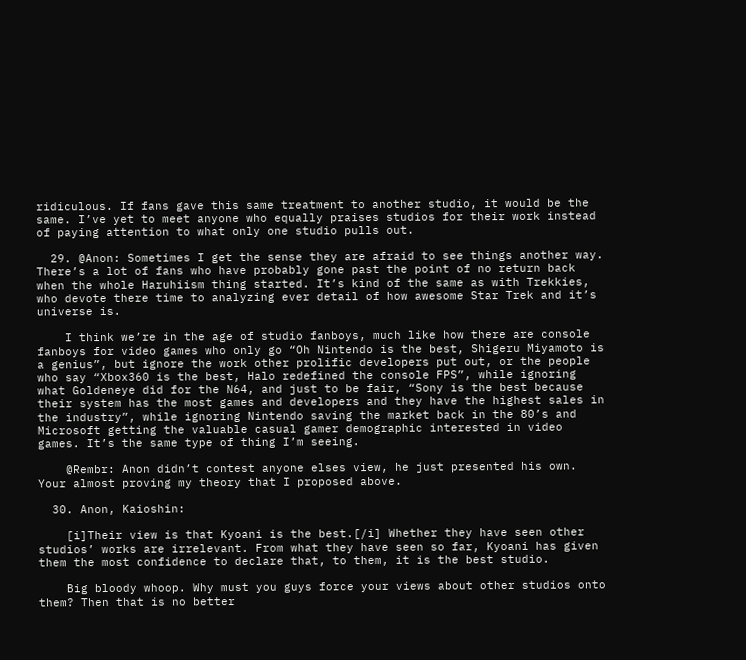ridiculous. If fans gave this same treatment to another studio, it would be the same. I’ve yet to meet anyone who equally praises studios for their work instead of paying attention to what only one studio pulls out.

  29. @Anon: Sometimes I get the sense they are afraid to see things another way. There’s a lot of fans who have probably gone past the point of no return back when the whole Haruhiism thing started. It’s kind of the same as with Trekkies, who devote there time to analyzing ever detail of how awesome Star Trek and it’s universe is.

    I think we’re in the age of studio fanboys, much like how there are console fanboys for video games who only go “Oh Nintendo is the best, Shigeru Miyamoto is a genius”, but ignore the work other prolific developers put out, or the people who say “Xbox360 is the best, Halo redefined the console FPS”, while ignoring what Goldeneye did for the N64, and just to be fair, “Sony is the best because their system has the most games and developers and they have the highest sales in the industry”, while ignoring Nintendo saving the market back in the 80’s and Microsoft getting the valuable casual gamer demographic interested in video games. It’s the same type of thing I’m seeing.

    @Rembr: Anon didn’t contest anyone elses view, he just presented his own. Your almost proving my theory that I proposed above.

  30. Anon, Kaioshin:

    [i]Their view is that Kyoani is the best.[/i] Whether they have seen other studios’ works are irrelevant. From what they have seen so far, Kyoani has given them the most confidence to declare that, to them, it is the best studio.

    Big bloody whoop. Why must you guys force your views about other studios onto them? Then that is no better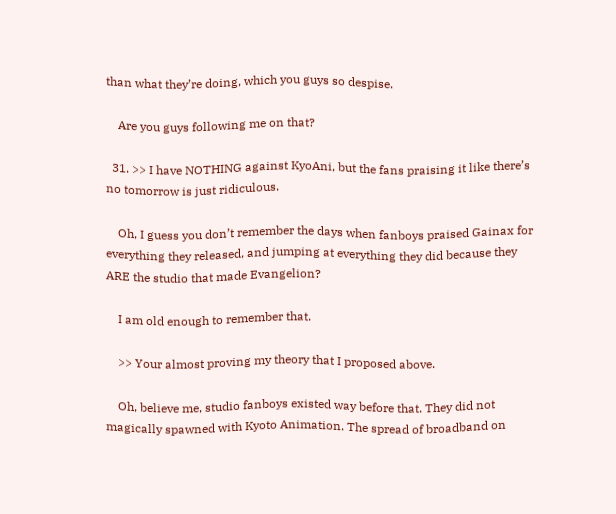than what they’re doing, which you guys so despise.

    Are you guys following me on that?

  31. >> I have NOTHING against KyoAni, but the fans praising it like there’s no tomorrow is just ridiculous.

    Oh, I guess you don’t remember the days when fanboys praised Gainax for everything they released, and jumping at everything they did because they ARE the studio that made Evangelion?

    I am old enough to remember that.

    >> Your almost proving my theory that I proposed above.

    Oh, believe me, studio fanboys existed way before that. They did not magically spawned with Kyoto Animation. The spread of broadband on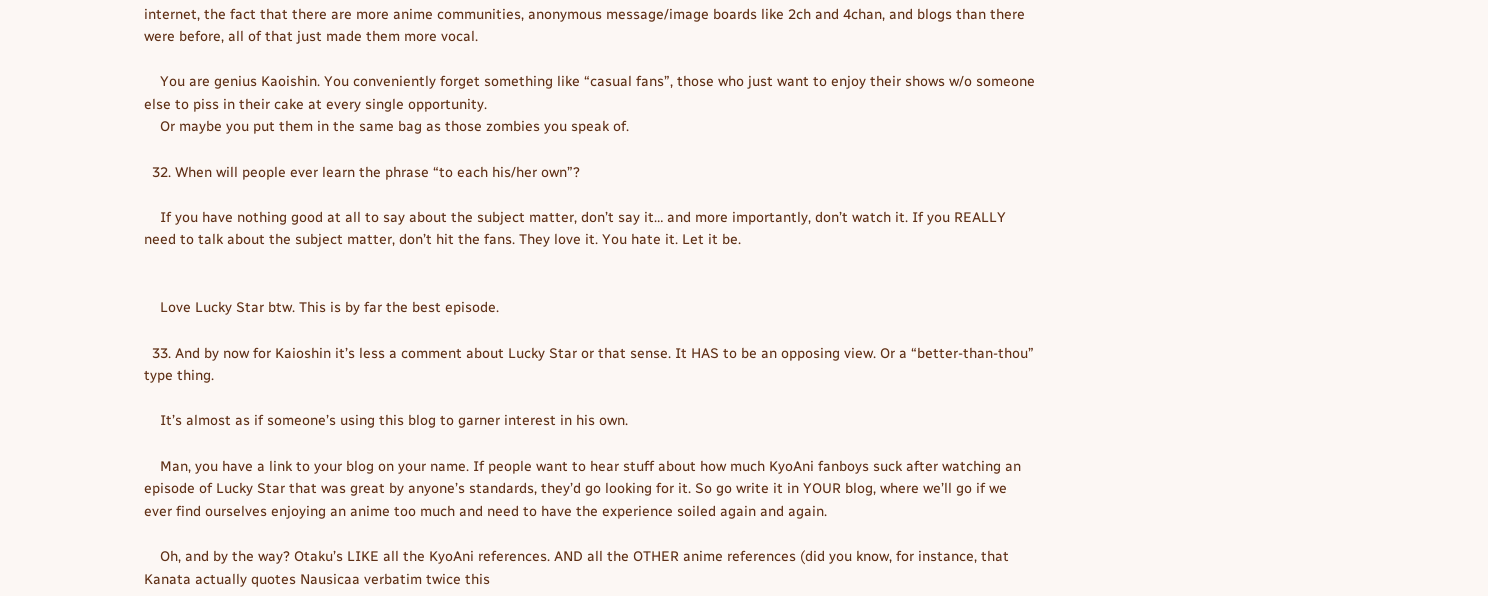internet, the fact that there are more anime communities, anonymous message/image boards like 2ch and 4chan, and blogs than there were before, all of that just made them more vocal.

    You are genius Kaoishin. You conveniently forget something like “casual fans”, those who just want to enjoy their shows w/o someone else to piss in their cake at every single opportunity.
    Or maybe you put them in the same bag as those zombies you speak of.

  32. When will people ever learn the phrase “to each his/her own”?

    If you have nothing good at all to say about the subject matter, don’t say it… and more importantly, don’t watch it. If you REALLY need to talk about the subject matter, don’t hit the fans. They love it. You hate it. Let it be.


    Love Lucky Star btw. This is by far the best episode.

  33. And by now for Kaioshin it’s less a comment about Lucky Star or that sense. It HAS to be an opposing view. Or a “better-than-thou” type thing.

    It’s almost as if someone’s using this blog to garner interest in his own.

    Man, you have a link to your blog on your name. If people want to hear stuff about how much KyoAni fanboys suck after watching an episode of Lucky Star that was great by anyone’s standards, they’d go looking for it. So go write it in YOUR blog, where we’ll go if we ever find ourselves enjoying an anime too much and need to have the experience soiled again and again.

    Oh, and by the way? Otaku’s LIKE all the KyoAni references. AND all the OTHER anime references (did you know, for instance, that Kanata actually quotes Nausicaa verbatim twice this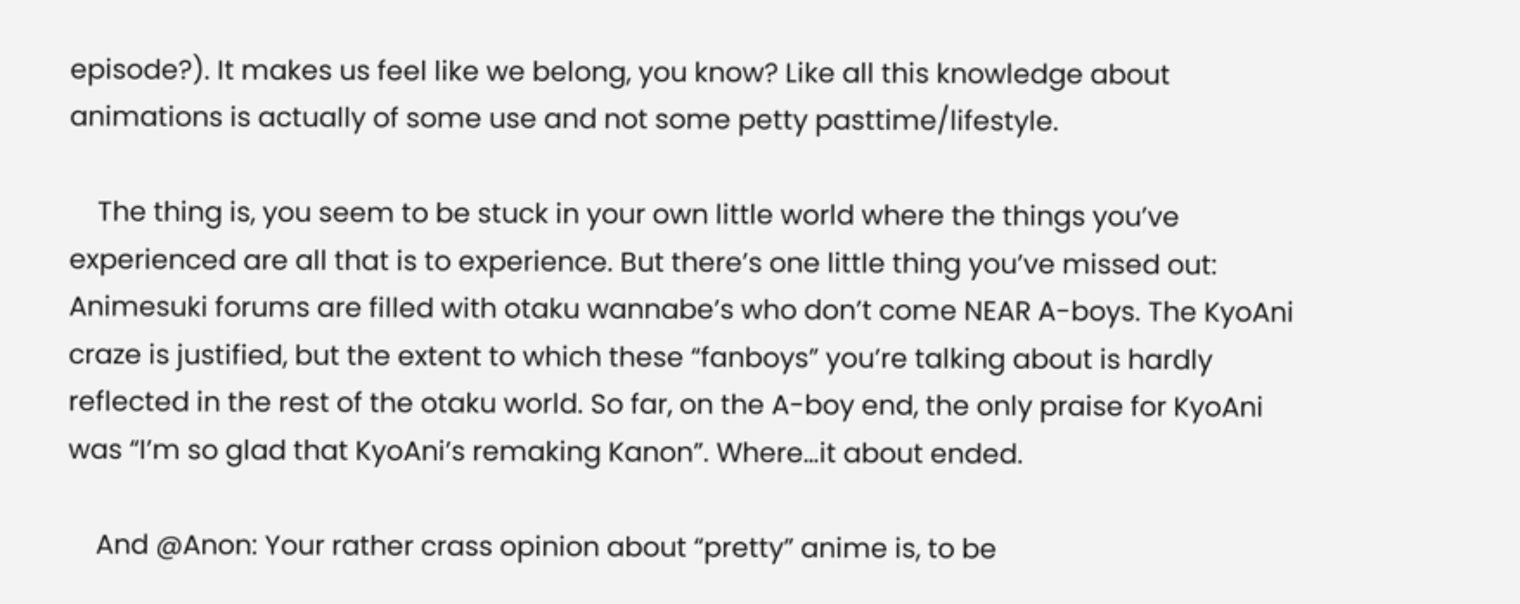episode?). It makes us feel like we belong, you know? Like all this knowledge about animations is actually of some use and not some petty pasttime/lifestyle.

    The thing is, you seem to be stuck in your own little world where the things you’ve experienced are all that is to experience. But there’s one little thing you’ve missed out: Animesuki forums are filled with otaku wannabe’s who don’t come NEAR A-boys. The KyoAni craze is justified, but the extent to which these “fanboys” you’re talking about is hardly reflected in the rest of the otaku world. So far, on the A-boy end, the only praise for KyoAni was “I’m so glad that KyoAni’s remaking Kanon”. Where…it about ended.

    And @Anon: Your rather crass opinion about “pretty” anime is, to be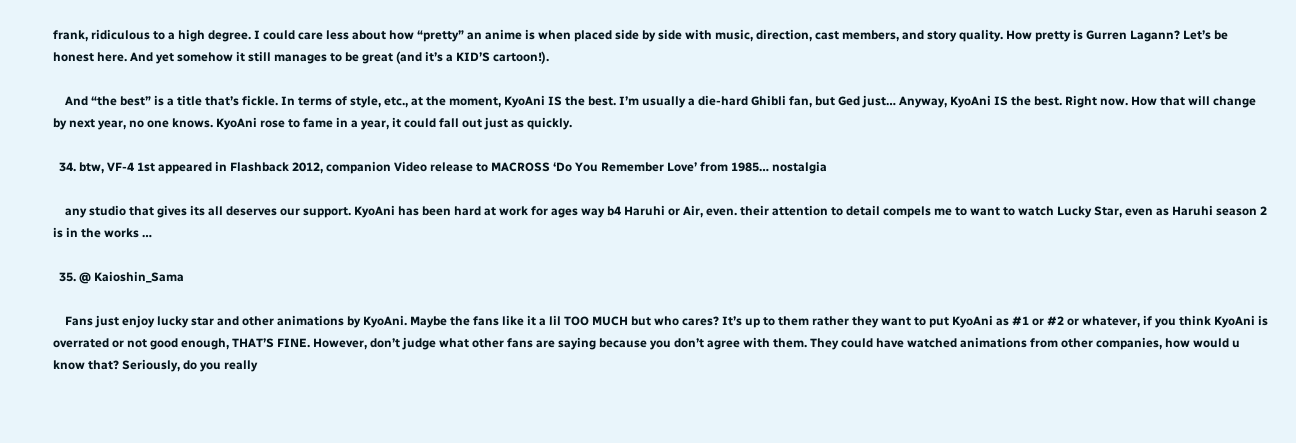frank, ridiculous to a high degree. I could care less about how “pretty” an anime is when placed side by side with music, direction, cast members, and story quality. How pretty is Gurren Lagann? Let’s be honest here. And yet somehow it still manages to be great (and it’s a KID’S cartoon!).

    And “the best” is a title that’s fickle. In terms of style, etc., at the moment, KyoAni IS the best. I’m usually a die-hard Ghibli fan, but Ged just… Anyway, KyoAni IS the best. Right now. How that will change by next year, no one knows. KyoAni rose to fame in a year, it could fall out just as quickly.

  34. btw, VF-4 1st appeared in Flashback 2012, companion Video release to MACROSS ‘Do You Remember Love’ from 1985… nostalgia

    any studio that gives its all deserves our support. KyoAni has been hard at work for ages way b4 Haruhi or Air, even. their attention to detail compels me to want to watch Lucky Star, even as Haruhi season 2 is in the works …

  35. @ Kaioshin_Sama

    Fans just enjoy lucky star and other animations by KyoAni. Maybe the fans like it a lil TOO MUCH but who cares? It’s up to them rather they want to put KyoAni as #1 or #2 or whatever, if you think KyoAni is overrated or not good enough, THAT’S FINE. However, don’t judge what other fans are saying because you don’t agree with them. They could have watched animations from other companies, how would u know that? Seriously, do you really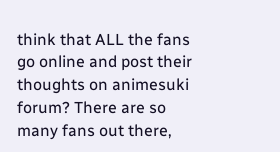think that ALL the fans go online and post their thoughts on animesuki forum? There are so many fans out there,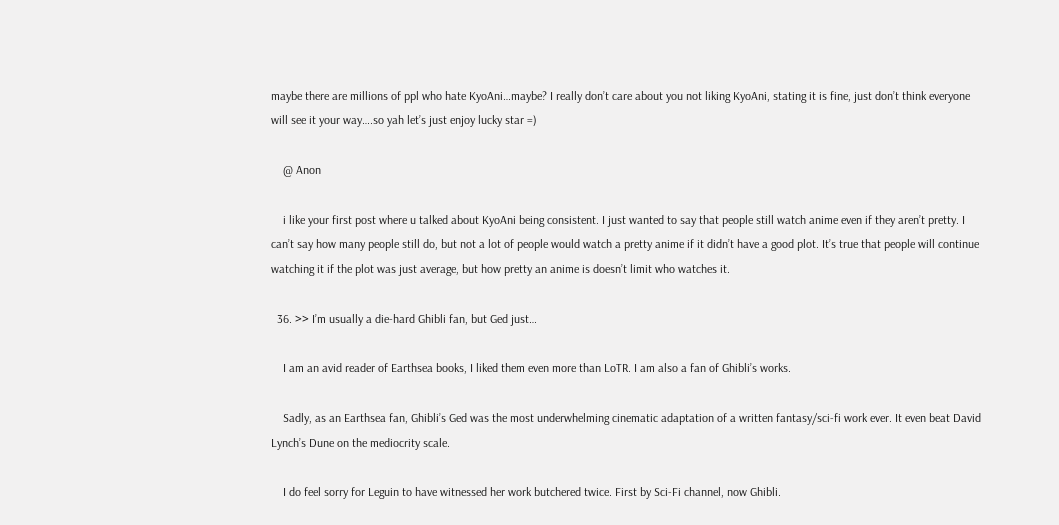maybe there are millions of ppl who hate KyoAni…maybe? I really don’t care about you not liking KyoAni, stating it is fine, just don’t think everyone will see it your way….so yah let’s just enjoy lucky star =)

    @ Anon

    i like your first post where u talked about KyoAni being consistent. I just wanted to say that people still watch anime even if they aren’t pretty. I can’t say how many people still do, but not a lot of people would watch a pretty anime if it didn’t have a good plot. It’s true that people will continue watching it if the plot was just average, but how pretty an anime is doesn’t limit who watches it.

  36. >> I’m usually a die-hard Ghibli fan, but Ged just…

    I am an avid reader of Earthsea books, I liked them even more than LoTR. I am also a fan of Ghibli’s works.

    Sadly, as an Earthsea fan, Ghibli’s Ged was the most underwhelming cinematic adaptation of a written fantasy/sci-fi work ever. It even beat David Lynch’s Dune on the mediocrity scale.

    I do feel sorry for Leguin to have witnessed her work butchered twice. First by Sci-Fi channel, now Ghibli.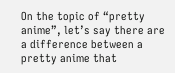On the topic of “pretty anime”, let’s say there are a difference between a pretty anime that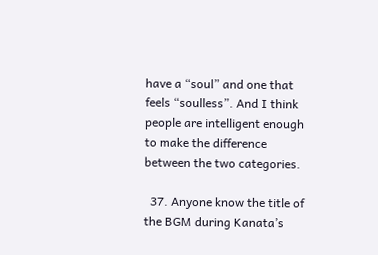have a “soul” and one that feels “soulless”. And I think people are intelligent enough to make the difference between the two categories.

  37. Anyone know the title of the BGM during Kanata’s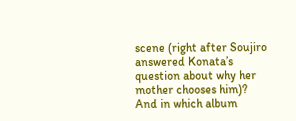scene (right after Soujiro answered Konata’s question about why her mother chooses him)? And in which album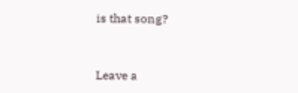is that song?


Leave a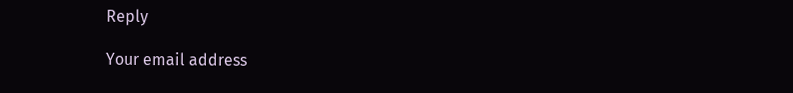Reply

Your email address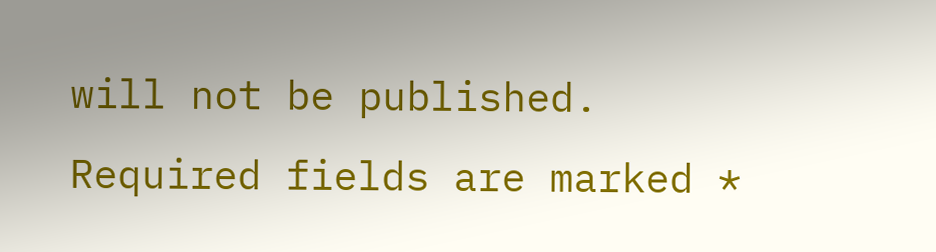will not be published. Required fields are marked *